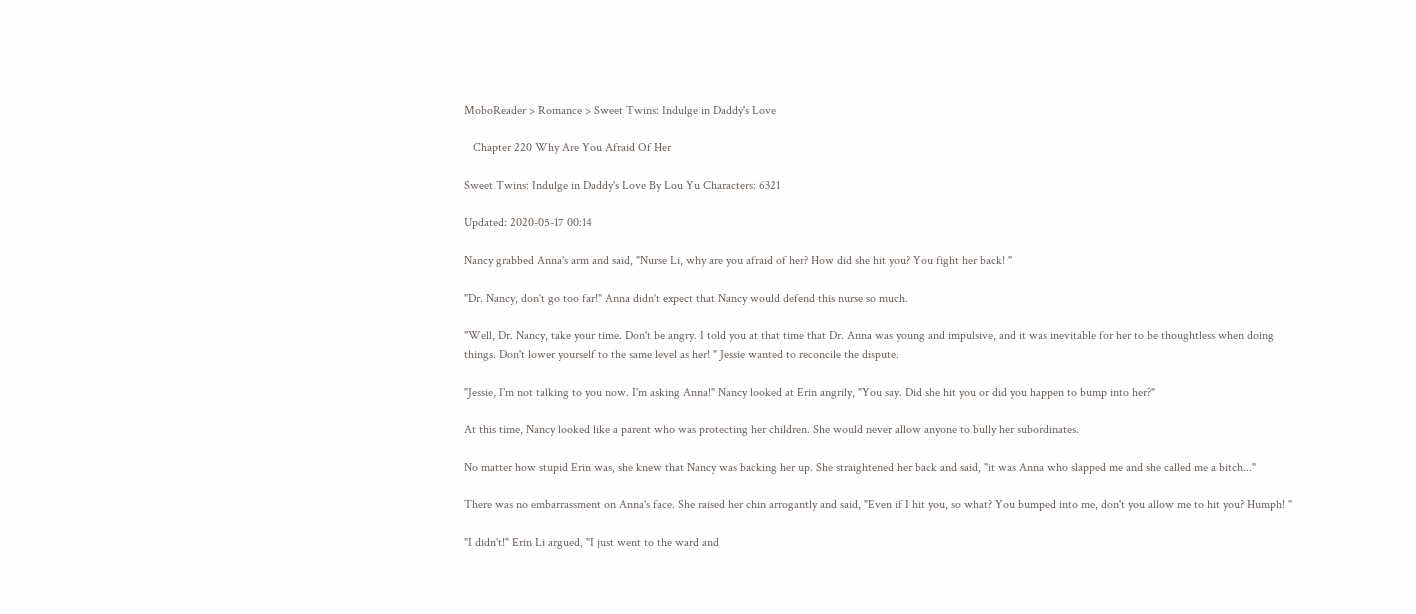MoboReader > Romance > Sweet Twins: Indulge in Daddy's Love

   Chapter 220 Why Are You Afraid Of Her

Sweet Twins: Indulge in Daddy's Love By Lou Yu Characters: 6321

Updated: 2020-05-17 00:14

Nancy grabbed Anna's arm and said, "Nurse Li, why are you afraid of her? How did she hit you? You fight her back! "

"Dr. Nancy, don't go too far!" Anna didn't expect that Nancy would defend this nurse so much.

"Well, Dr. Nancy, take your time. Don't be angry. I told you at that time that Dr. Anna was young and impulsive, and it was inevitable for her to be thoughtless when doing things. Don't lower yourself to the same level as her! " Jessie wanted to reconcile the dispute.

"Jessie, I'm not talking to you now. I'm asking Anna!" Nancy looked at Erin angrily, "You say. Did she hit you or did you happen to bump into her?"

At this time, Nancy looked like a parent who was protecting her children. She would never allow anyone to bully her subordinates.

No matter how stupid Erin was, she knew that Nancy was backing her up. She straightened her back and said, "it was Anna who slapped me and she called me a bitch..."

There was no embarrassment on Anna's face. She raised her chin arrogantly and said, "Even if I hit you, so what? You bumped into me, don't you allow me to hit you? Humph! "

"I didn't!" Erin Li argued, "I just went to the ward and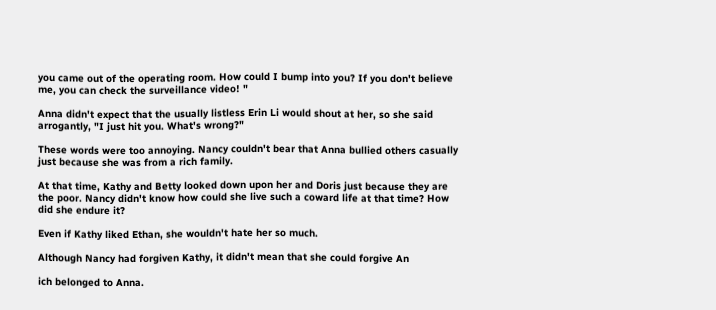you came out of the operating room. How could I bump into you? If you don't believe me, you can check the surveillance video! "

Anna didn't expect that the usually listless Erin Li would shout at her, so she said arrogantly, "I just hit you. What's wrong?"

These words were too annoying. Nancy couldn't bear that Anna bullied others casually just because she was from a rich family.

At that time, Kathy and Betty looked down upon her and Doris just because they are the poor. Nancy didn't know how could she live such a coward life at that time? How did she endure it?

Even if Kathy liked Ethan, she wouldn't hate her so much.

Although Nancy had forgiven Kathy, it didn't mean that she could forgive An

ich belonged to Anna.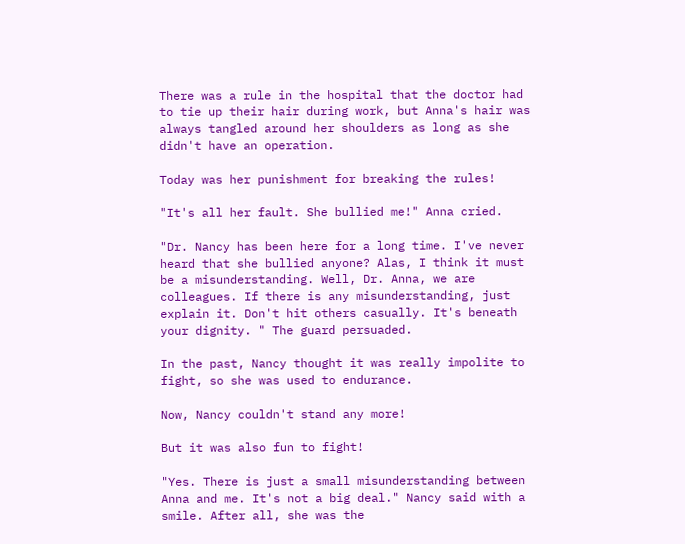There was a rule in the hospital that the doctor had to tie up their hair during work, but Anna's hair was always tangled around her shoulders as long as she didn't have an operation.

Today was her punishment for breaking the rules!

"It's all her fault. She bullied me!" Anna cried.

"Dr. Nancy has been here for a long time. I've never heard that she bullied anyone? Alas, I think it must be a misunderstanding. Well, Dr. Anna, we are colleagues. If there is any misunderstanding, just explain it. Don't hit others casually. It's beneath your dignity. " The guard persuaded.

In the past, Nancy thought it was really impolite to fight, so she was used to endurance.

Now, Nancy couldn't stand any more!

But it was also fun to fight!

"Yes. There is just a small misunderstanding between Anna and me. It's not a big deal." Nancy said with a smile. After all, she was the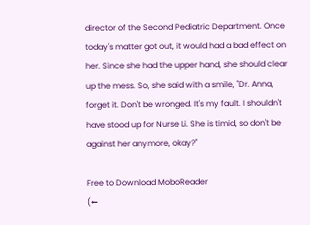director of the Second Pediatric Department. Once today's matter got out, it would had a bad effect on her. Since she had the upper hand, she should clear up the mess. So, she said with a smile, "Dr. Anna, forget it. Don't be wronged. It's my fault. I shouldn't have stood up for Nurse Li. She is timid, so don't be against her anymore, okay?"

Free to Download MoboReader
(←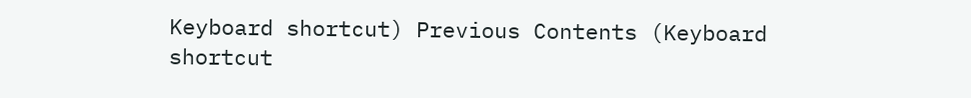Keyboard shortcut) Previous Contents (Keyboard shortcut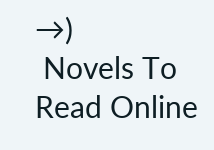→)
 Novels To Read Online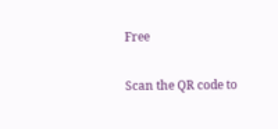Free

Scan the QR code to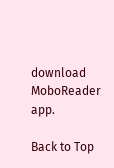download MoboReader app.

Back to Top